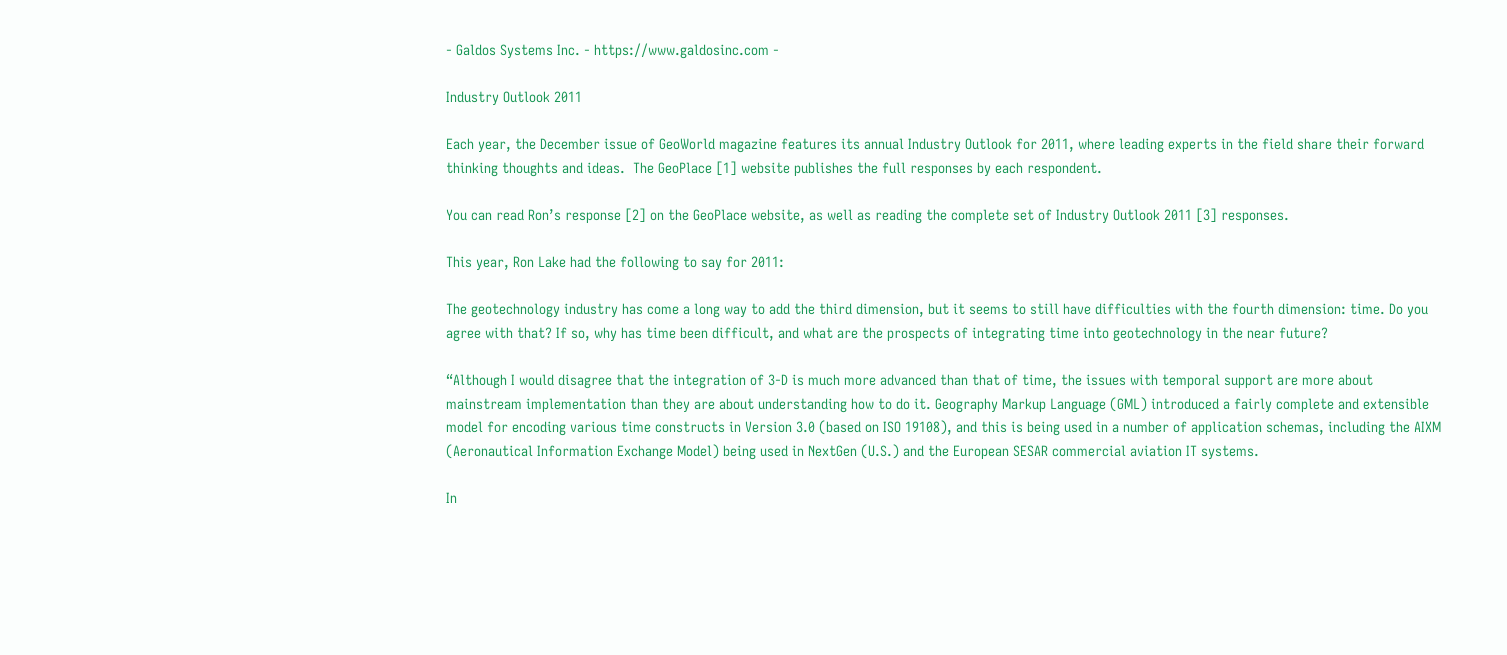- Galdos Systems Inc. - https://www.galdosinc.com -

Industry Outlook 2011

Each year, the December issue of GeoWorld magazine features its annual Industry Outlook for 2011, where leading experts in the field share their forward thinking thoughts and ideas.  The GeoPlace [1] website publishes the full responses by each respondent.

You can read Ron’s response [2] on the GeoPlace website, as well as reading the complete set of Industry Outlook 2011 [3] responses.

This year, Ron Lake had the following to say for 2011:

The geotechnology industry has come a long way to add the third dimension, but it seems to still have difficulties with the fourth dimension: time. Do you agree with that? If so, why has time been difficult, and what are the prospects of integrating time into geotechnology in the near future?

“Although I would disagree that the integration of 3-D is much more advanced than that of time, the issues with temporal support are more about mainstream implementation than they are about understanding how to do it. Geography Markup Language (GML) introduced a fairly complete and extensible model for encoding various time constructs in Version 3.0 (based on ISO 19108), and this is being used in a number of application schemas, including the AIXM (Aeronautical Information Exchange Model) being used in NextGen (U.S.) and the European SESAR commercial aviation IT systems.

In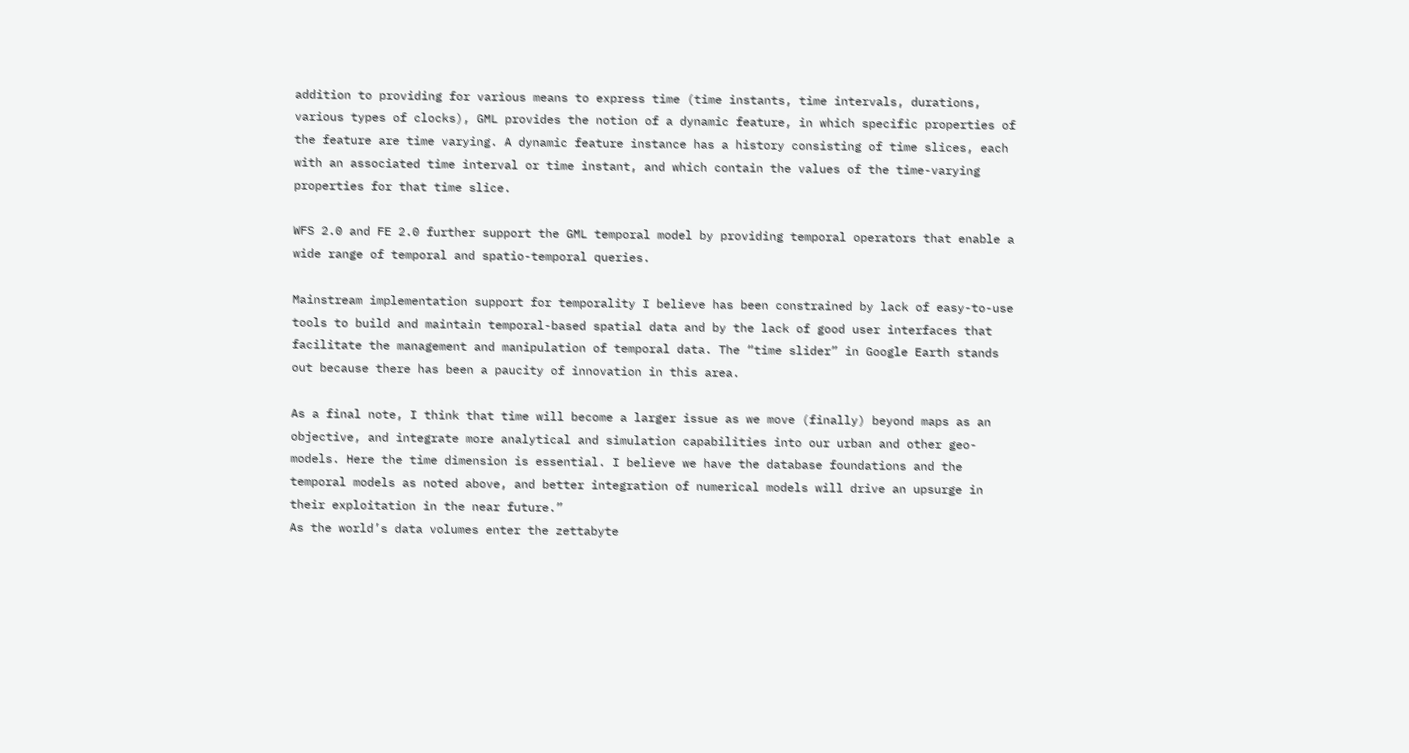addition to providing for various means to express time (time instants, time intervals, durations, various types of clocks), GML provides the notion of a dynamic feature, in which specific properties of the feature are time varying. A dynamic feature instance has a history consisting of time slices, each with an associated time interval or time instant, and which contain the values of the time-varying properties for that time slice.

WFS 2.0 and FE 2.0 further support the GML temporal model by providing temporal operators that enable a wide range of temporal and spatio-temporal queries.

Mainstream implementation support for temporality I believe has been constrained by lack of easy-to-use tools to build and maintain temporal-based spatial data and by the lack of good user interfaces that facilitate the management and manipulation of temporal data. The “time slider” in Google Earth stands out because there has been a paucity of innovation in this area.

As a final note, I think that time will become a larger issue as we move (finally) beyond maps as an objective, and integrate more analytical and simulation capabilities into our urban and other geo-models. Here the time dimension is essential. I believe we have the database foundations and the temporal models as noted above, and better integration of numerical models will drive an upsurge in their exploitation in the near future.”
As the world’s data volumes enter the zettabyte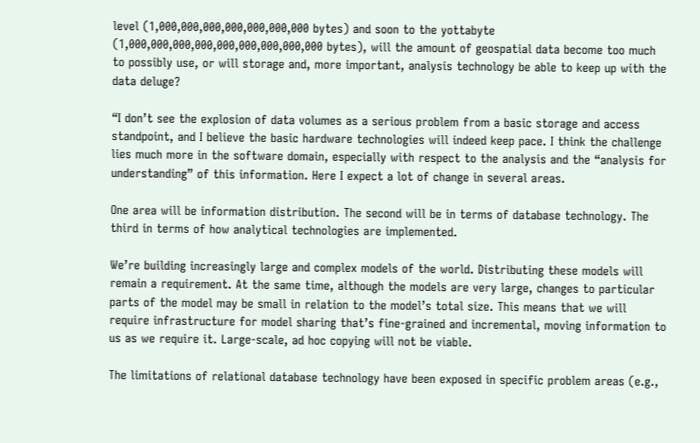level (1,000,000,000,000,000,000,000 bytes) and soon to the yottabyte (1,000,000,000,000,000,000,000,000,000 bytes), will the amount of geospatial data become too much to possibly use, or will storage and, more important, analysis technology be able to keep up with the data deluge?

“I don’t see the explosion of data volumes as a serious problem from a basic storage and access standpoint, and I believe the basic hardware technologies will indeed keep pace. I think the challenge lies much more in the software domain, especially with respect to the analysis and the “analysis for understanding” of this information. Here I expect a lot of change in several areas.

One area will be information distribution. The second will be in terms of database technology. The third in terms of how analytical technologies are implemented.

We’re building increasingly large and complex models of the world. Distributing these models will remain a requirement. At the same time, although the models are very large, changes to particular parts of the model may be small in relation to the model’s total size. This means that we will require infrastructure for model sharing that’s fine-grained and incremental, moving information to us as we require it. Large-scale, ad hoc copying will not be viable.

The limitations of relational database technology have been exposed in specific problem areas (e.g.,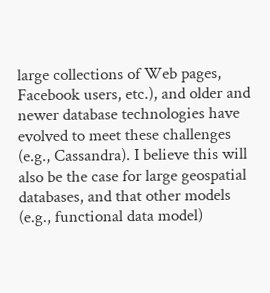large collections of Web pages, Facebook users, etc.), and older and newer database technologies have evolved to meet these challenges (e.g., Cassandra). I believe this will also be the case for large geospatial databases, and that other models (e.g., functional data model)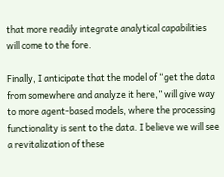that more readily integrate analytical capabilities will come to the fore.

Finally, I anticipate that the model of “get the data from somewhere and analyze it here,” will give way to more agent-based models, where the processing functionality is sent to the data. I believe we will see a revitalization of these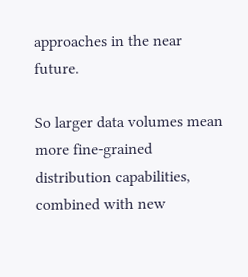approaches in the near future.

So larger data volumes mean more fine-grained distribution capabilities, combined with new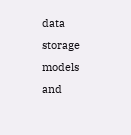data storage models and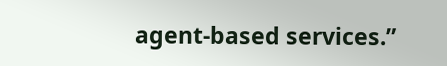agent-based services.”